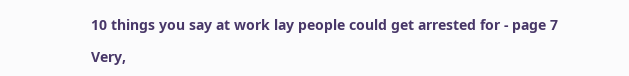10 things you say at work lay people could get arrested for - page 7

Very,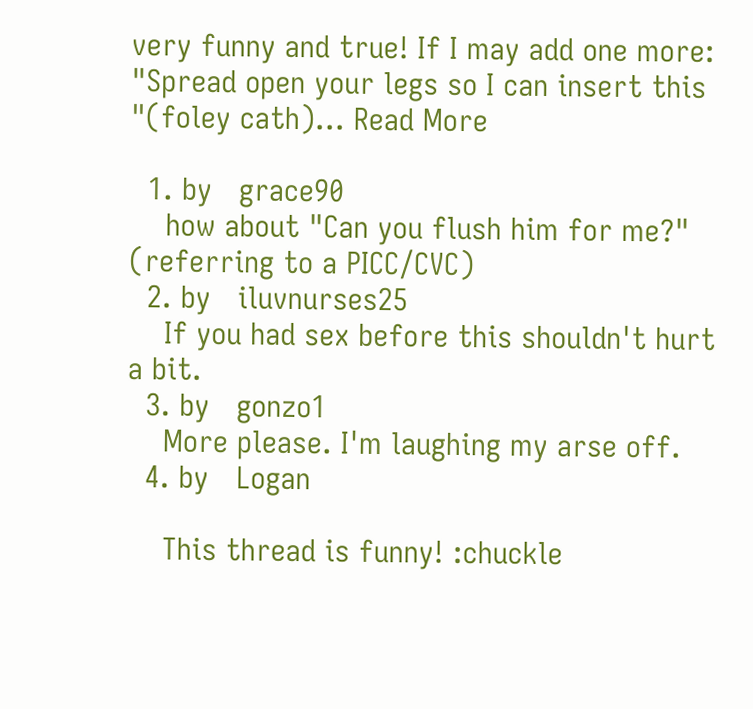very funny and true! If I may add one more: "Spread open your legs so I can insert this "(foley cath)... Read More

  1. by   grace90
    how about "Can you flush him for me?" (referring to a PICC/CVC)
  2. by   iluvnurses25
    If you had sex before this shouldn't hurt a bit.
  3. by   gonzo1
    More please. I'm laughing my arse off.
  4. by   Logan

    This thread is funny! :chuckle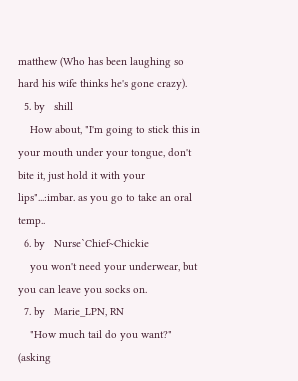matthew (Who has been laughing so hard his wife thinks he's gone crazy).
  5. by   shill
    How about, "I'm going to stick this in your mouth under your tongue, don't bite it, just hold it with your lips"...:imbar. as you go to take an oral temp..
  6. by   Nurse`Chief~Chickie
    you won't need your underwear, but you can leave you socks on.
  7. by   Marie_LPN, RN
    "How much tail do you want?" (asking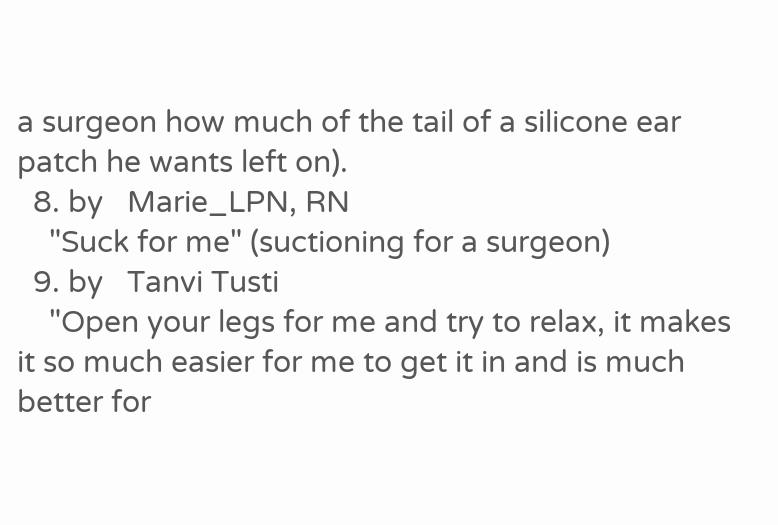a surgeon how much of the tail of a silicone ear patch he wants left on).
  8. by   Marie_LPN, RN
    "Suck for me" (suctioning for a surgeon)
  9. by   Tanvi Tusti
    "Open your legs for me and try to relax, it makes it so much easier for me to get it in and is much better for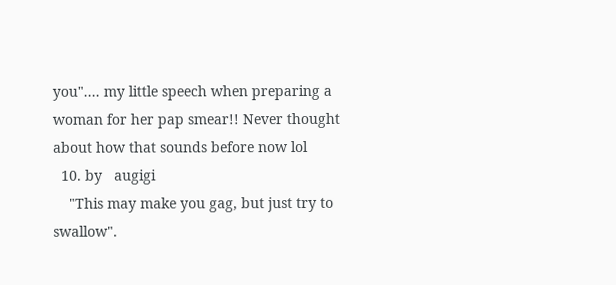you".... my little speech when preparing a woman for her pap smear!! Never thought about how that sounds before now lol
  10. by   augigi
    "This may make you gag, but just try to swallow".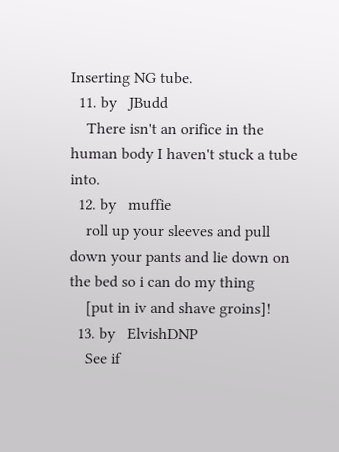Inserting NG tube.
  11. by   JBudd
    There isn't an orifice in the human body I haven't stuck a tube into.
  12. by   muffie
    roll up your sleeves and pull down your pants and lie down on the bed so i can do my thing
    [put in iv and shave groins]!
  13. by   ElvishDNP
    See if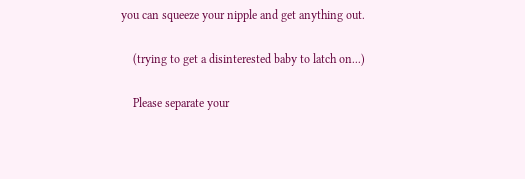you can squeeze your nipple and get anything out.

    (trying to get a disinterested baby to latch on...)

    Please separate your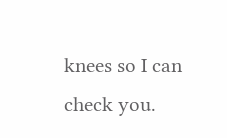knees so I can check you.